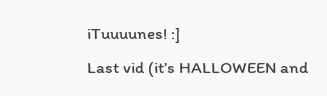iTuuuunes! :]
Last vid (it’s HALLOWEEN and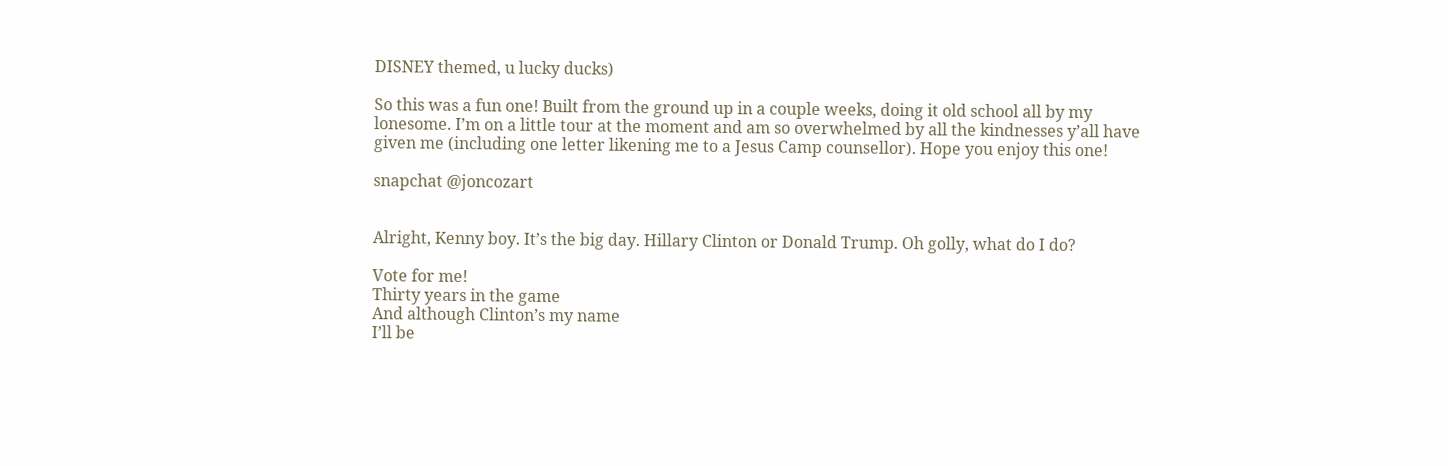DISNEY themed, u lucky ducks)

So this was a fun one! Built from the ground up in a couple weeks, doing it old school all by my lonesome. I’m on a little tour at the moment and am so overwhelmed by all the kindnesses y’all have given me (including one letter likening me to a Jesus Camp counsellor). Hope you enjoy this one!

snapchat @joncozart


Alright, Kenny boy. It’s the big day. Hillary Clinton or Donald Trump. Oh golly, what do I do?

Vote for me!
Thirty years in the game
And although Clinton’s my name
I’ll be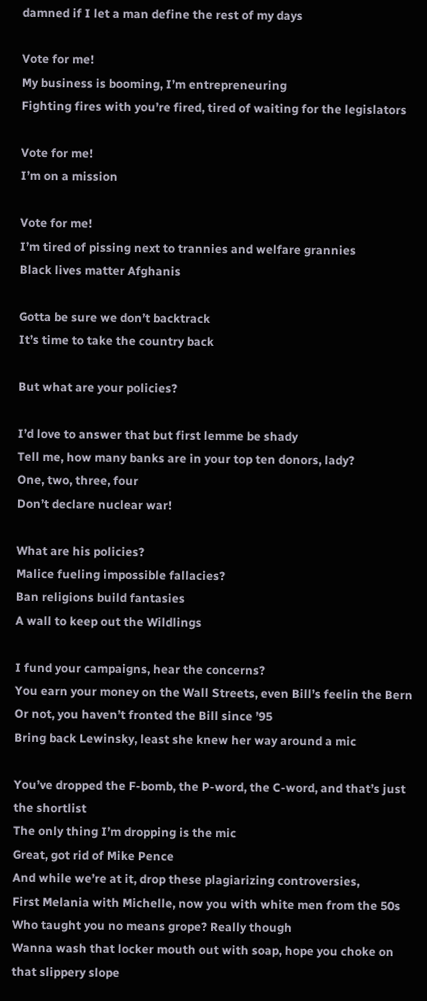damned if I let a man define the rest of my days

Vote for me!
My business is booming, I’m entrepreneuring
Fighting fires with you’re fired, tired of waiting for the legislators

Vote for me!
I’m on a mission

Vote for me!
I’m tired of pissing next to trannies and welfare grannies
Black lives matter Afghanis

Gotta be sure we don’t backtrack
It’s time to take the country back

But what are your policies?

I’d love to answer that but first lemme be shady
Tell me, how many banks are in your top ten donors, lady?
One, two, three, four
Don’t declare nuclear war!

What are his policies?
Malice fueling impossible fallacies?
Ban religions build fantasies
A wall to keep out the Wildlings

I fund your campaigns, hear the concerns?
You earn your money on the Wall Streets, even Bill’s feelin the Bern
Or not, you haven’t fronted the Bill since ’95
Bring back Lewinsky, least she knew her way around a mic

You’ve dropped the F-bomb, the P-word, the C-word, and that’s just the shortlist
The only thing I’m dropping is the mic
Great, got rid of Mike Pence
And while we’re at it, drop these plagiarizing controversies,
First Melania with Michelle, now you with white men from the 50s
Who taught you no means grope? Really though
Wanna wash that locker mouth out with soap, hope you choke on that slippery slope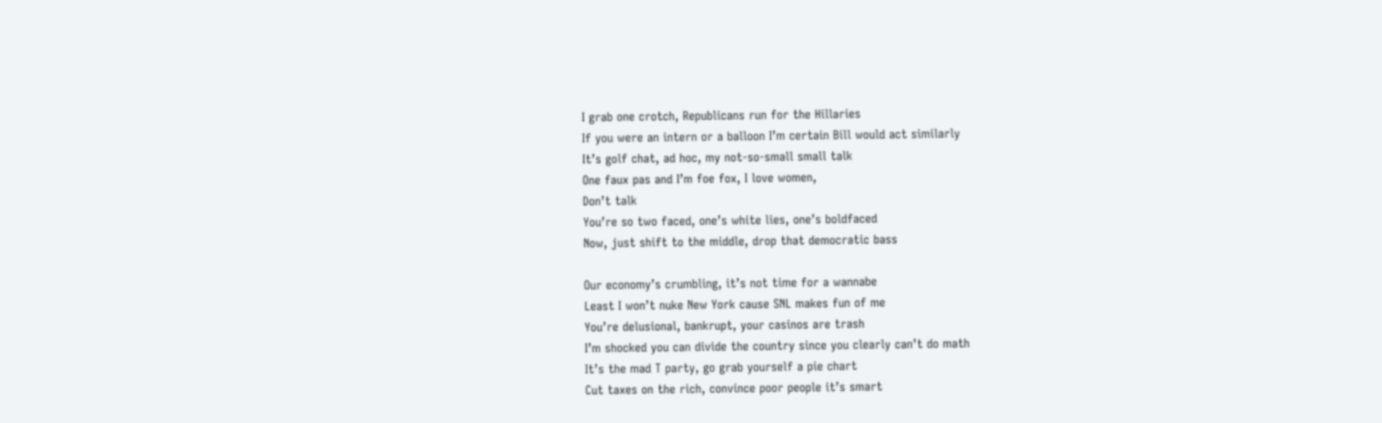I grab one crotch, Republicans run for the Hillaries
If you were an intern or a balloon I’m certain Bill would act similarly
It’s golf chat, ad hoc, my not-so-small small talk
One faux pas and I’m foe fox, I love women,
Don’t talk
You’re so two faced, one’s white lies, one’s boldfaced
Now, just shift to the middle, drop that democratic bass

Our economy’s crumbling, it’s not time for a wannabe
Least I won’t nuke New York cause SNL makes fun of me
You’re delusional, bankrupt, your casinos are trash
I’m shocked you can divide the country since you clearly can’t do math
It’s the mad T party, go grab yourself a pie chart
Cut taxes on the rich, convince poor people it’s smart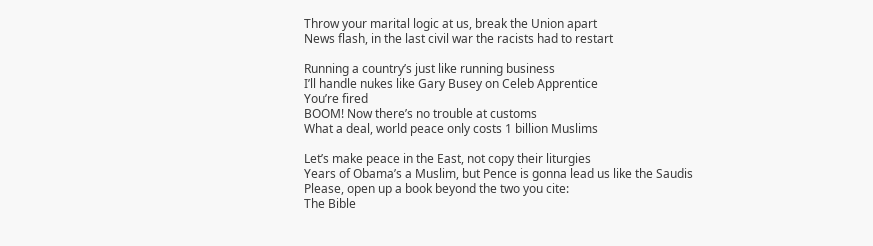Throw your marital logic at us, break the Union apart
News flash, in the last civil war the racists had to restart

Running a country’s just like running business
I’ll handle nukes like Gary Busey on Celeb Apprentice
You’re fired
BOOM! Now there’s no trouble at customs
What a deal, world peace only costs 1 billion Muslims

Let’s make peace in the East, not copy their liturgies
Years of Obama’s a Muslim, but Pence is gonna lead us like the Saudis
Please, open up a book beyond the two you cite:
The Bible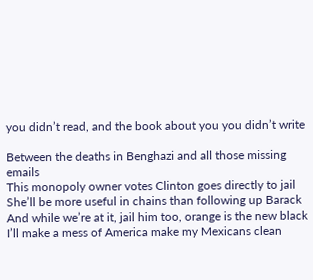you didn’t read, and the book about you you didn’t write

Between the deaths in Benghazi and all those missing emails
This monopoly owner votes Clinton goes directly to jail
She’ll be more useful in chains than following up Barack
And while we’re at it, jail him too, orange is the new black
I’ll make a mess of America make my Mexicans clean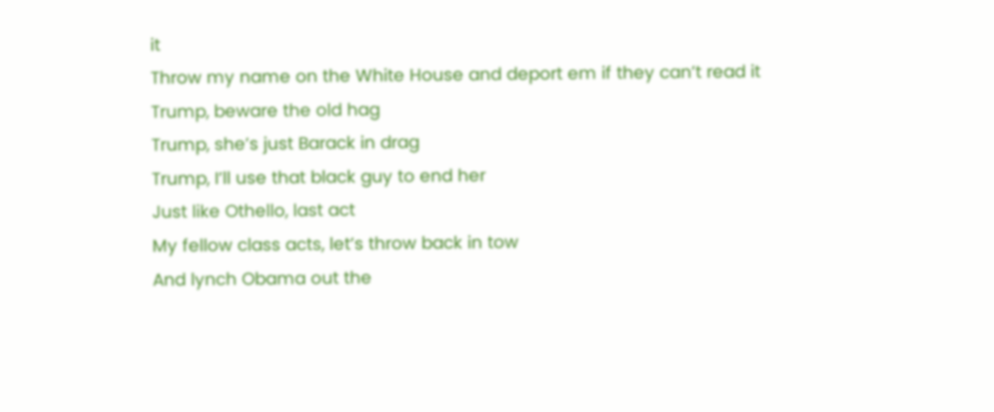it
Throw my name on the White House and deport em if they can’t read it
Trump, beware the old hag
Trump, she’s just Barack in drag
Trump, I’ll use that black guy to end her
Just like Othello, last act
My fellow class acts, let’s throw back in tow
And lynch Obama out the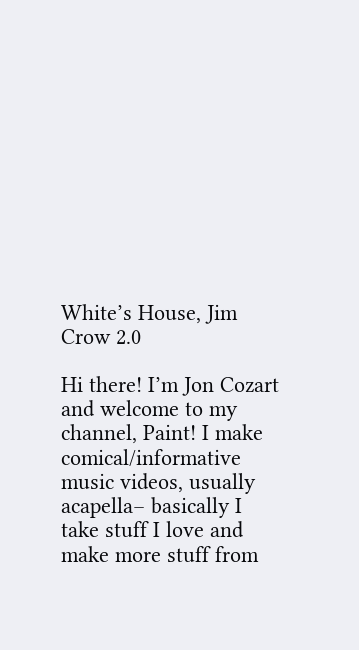White’s House, Jim Crow 2.0

Hi there! I’m Jon Cozart and welcome to my channel, Paint! I make comical/informative music videos, usually acapella– basically I take stuff I love and make more stuff from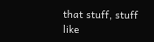that stuff, stuff like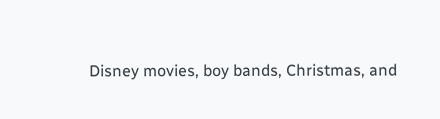Disney movies, boy bands, Christmas, and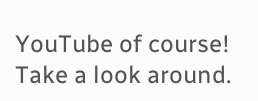YouTube of course! Take a look around.